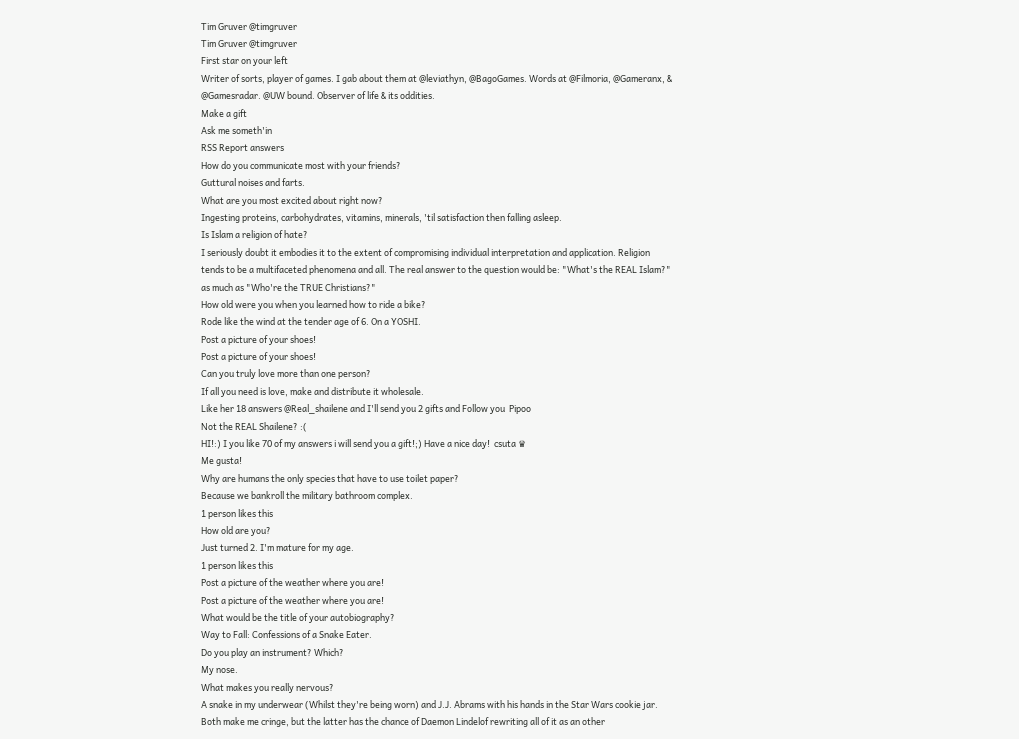Tim Gruver @timgruver
Tim Gruver @timgruver
First star on your left
Writer of sorts, player of games. I gab about them at @leviathyn, @BagoGames. Words at @Filmoria, @Gameranx, & @Gamesradar. @UW bound. Observer of life & its oddities.
Make a gift
Ask me someth'in
RSS Report answers
How do you communicate most with your friends?
Guttural noises and farts.
What are you most excited about right now?
Ingesting proteins, carbohydrates, vitamins, minerals, 'til satisfaction then falling asleep.
Is Islam a religion of hate?
I seriously doubt it embodies it to the extent of compromising individual interpretation and application. Religion tends to be a multifaceted phenomena and all. The real answer to the question would be: "What's the REAL Islam?" as much as "Who're the TRUE Christians?"
How old were you when you learned how to ride a bike?
Rode like the wind at the tender age of 6. On a YOSHI.
Post a picture of your shoes!
Post a picture of your shoes!
Can you truly love more than one person?
If all you need is love, make and distribute it wholesale.
Like her 18 answers @Real_shailene and I'll send you 2 gifts and Follow you  Pipoo
Not the REAL Shailene? :(
HI!:) I you like 70 of my answers i will send you a gift!;) Have a nice day!  csuta ♛
Me gusta!
Why are humans the only species that have to use toilet paper?
Because we bankroll the military bathroom complex.
1 person likes this
How old are you?
Just turned 2. I'm mature for my age.
1 person likes this
Post a picture of the weather where you are!
Post a picture of the weather where you are!
What would be the title of your autobiography?
Way to Fall: Confessions of a Snake Eater.
Do you play an instrument? Which?
My nose.
What makes you really nervous?
A snake in my underwear (Whilst they're being worn) and J.J. Abrams with his hands in the Star Wars cookie jar. Both make me cringe, but the latter has the chance of Daemon Lindelof rewriting all of it as an other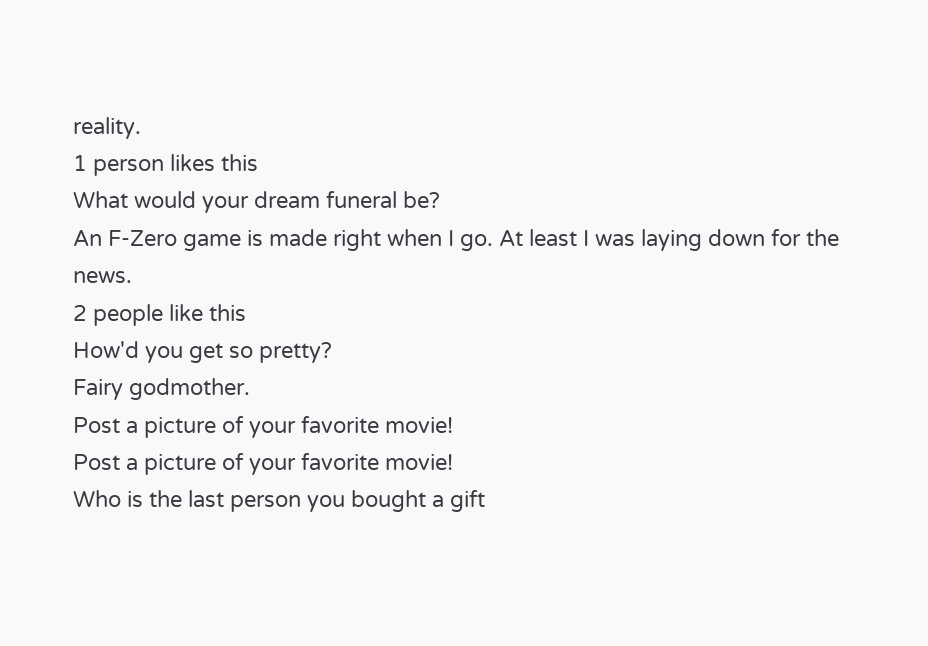reality.
1 person likes this
What would your dream funeral be?
An F-Zero game is made right when I go. At least I was laying down for the news.
2 people like this
How'd you get so pretty?
Fairy godmother.
Post a picture of your favorite movie!
Post a picture of your favorite movie!
Who is the last person you bought a gift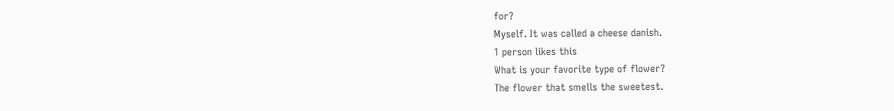for?
Myself. It was called a cheese danish.
1 person likes this
What is your favorite type of flower?
The flower that smells the sweetest.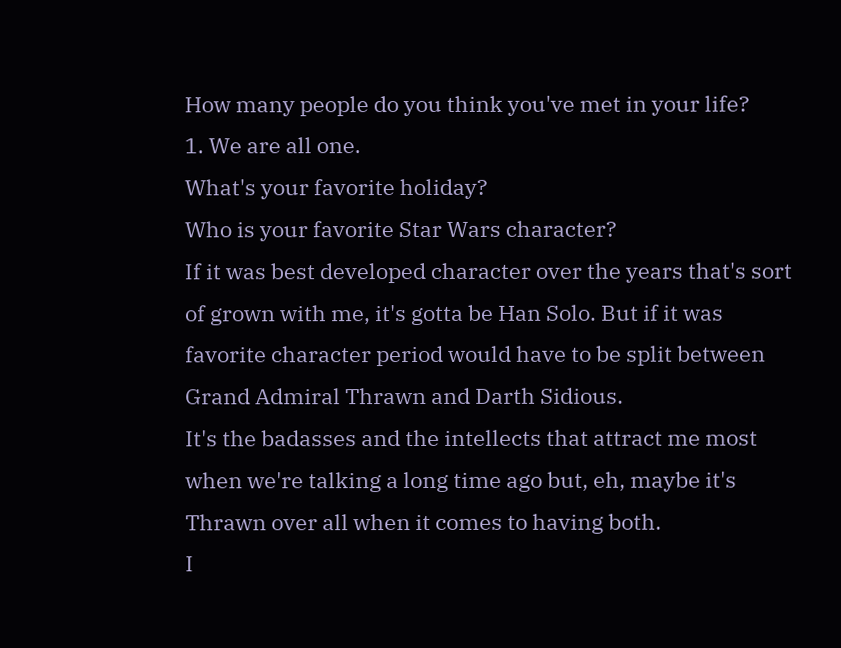How many people do you think you've met in your life?
1. We are all one.
What's your favorite holiday?
Who is your favorite Star Wars character?
If it was best developed character over the years that's sort of grown with me, it's gotta be Han Solo. But if it was favorite character period would have to be split between Grand Admiral Thrawn and Darth Sidious.
It's the badasses and the intellects that attract me most when we're talking a long time ago but, eh, maybe it's Thrawn over all when it comes to having both.
I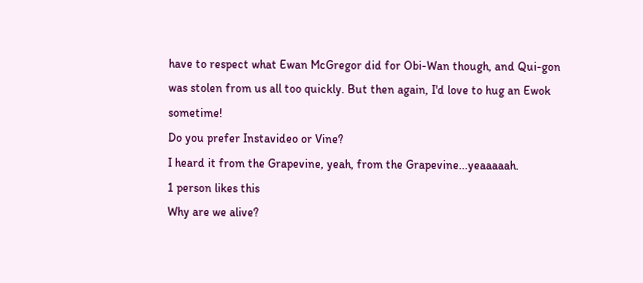have to respect what Ewan McGregor did for Obi-Wan though, and Qui-gon was stolen from us all too quickly. But then again, I'd love to hug an Ewok sometime!
Do you prefer Instavideo or Vine?
I heard it from the Grapevine, yeah, from the Grapevine...yeaaaaah.
1 person likes this
Why are we alive?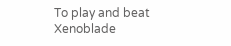To play and beat Xenoblade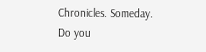Chronicles. Someday.
Do you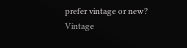prefer vintage or new?
Vintage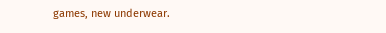games, new underwear.